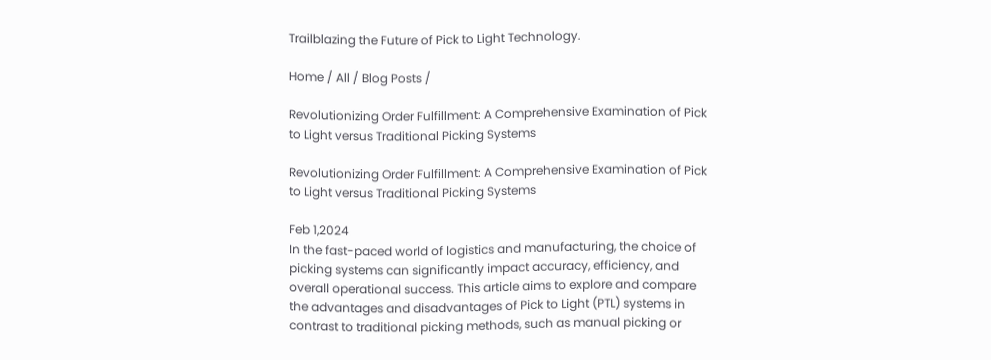Trailblazing the Future of Pick to Light Technology.

Home / All / Blog Posts /

Revolutionizing Order Fulfillment: A Comprehensive Examination of Pick to Light versus Traditional Picking Systems

Revolutionizing Order Fulfillment: A Comprehensive Examination of Pick to Light versus Traditional Picking Systems

Feb 1,2024
In the fast-paced world of logistics and manufacturing, the choice of picking systems can significantly impact accuracy, efficiency, and overall operational success. This article aims to explore and compare the advantages and disadvantages of Pick to Light (PTL) systems in contrast to traditional picking methods, such as manual picking or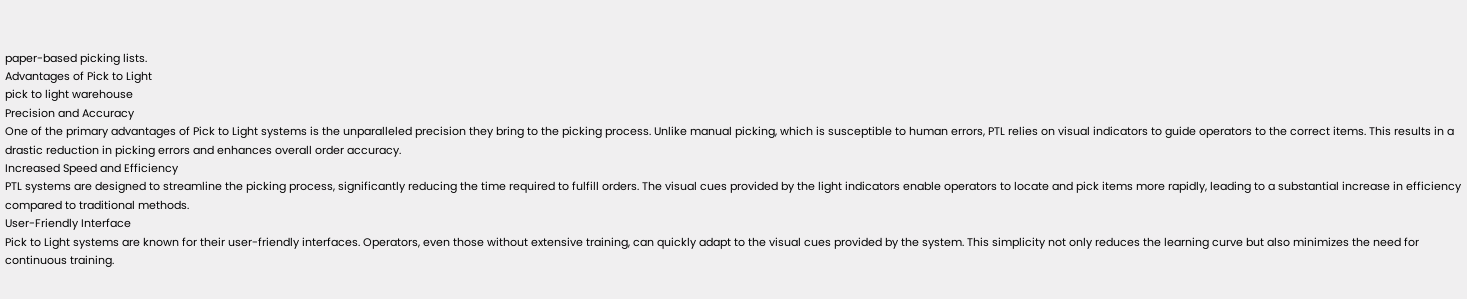paper-based picking lists.
Advantages of Pick to Light
pick to light warehouse
Precision and Accuracy
One of the primary advantages of Pick to Light systems is the unparalleled precision they bring to the picking process. Unlike manual picking, which is susceptible to human errors, PTL relies on visual indicators to guide operators to the correct items. This results in a drastic reduction in picking errors and enhances overall order accuracy.
Increased Speed and Efficiency
PTL systems are designed to streamline the picking process, significantly reducing the time required to fulfill orders. The visual cues provided by the light indicators enable operators to locate and pick items more rapidly, leading to a substantial increase in efficiency compared to traditional methods.
User-Friendly Interface
Pick to Light systems are known for their user-friendly interfaces. Operators, even those without extensive training, can quickly adapt to the visual cues provided by the system. This simplicity not only reduces the learning curve but also minimizes the need for continuous training.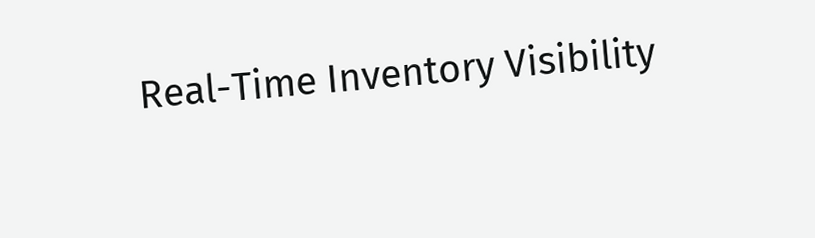Real-Time Inventory Visibility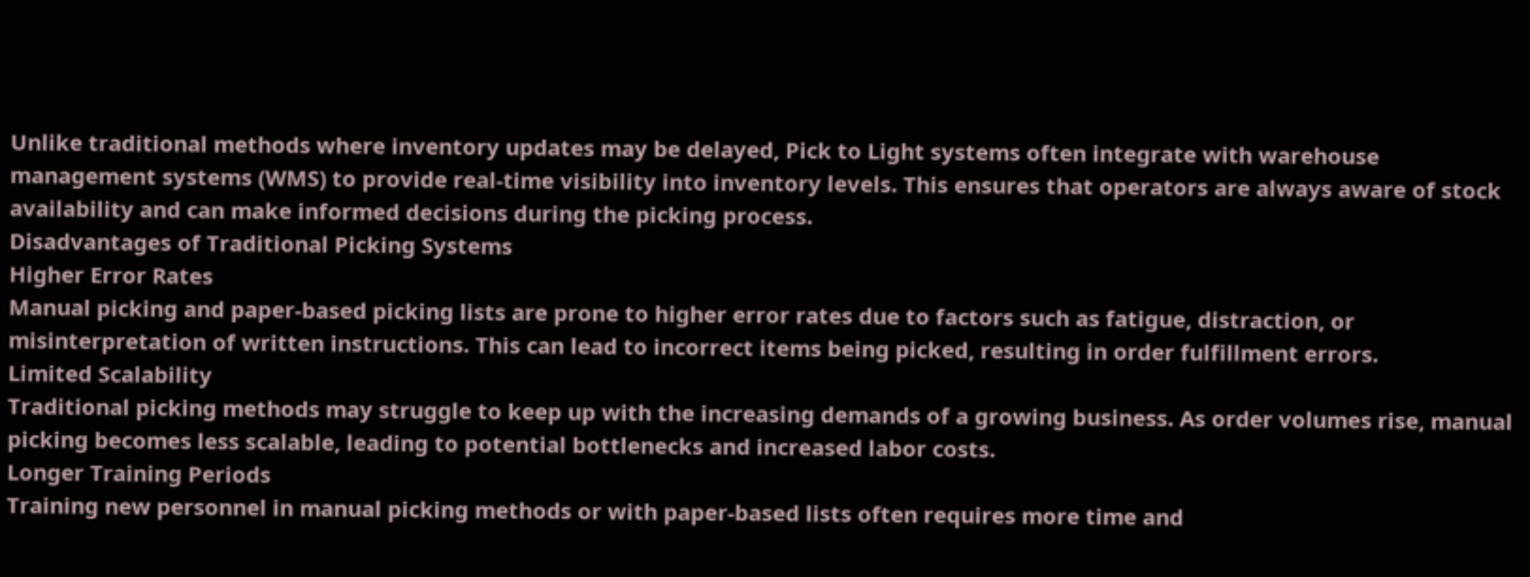Unlike traditional methods where inventory updates may be delayed, Pick to Light systems often integrate with warehouse management systems (WMS) to provide real-time visibility into inventory levels. This ensures that operators are always aware of stock availability and can make informed decisions during the picking process.
Disadvantages of Traditional Picking Systems
Higher Error Rates
Manual picking and paper-based picking lists are prone to higher error rates due to factors such as fatigue, distraction, or misinterpretation of written instructions. This can lead to incorrect items being picked, resulting in order fulfillment errors.
Limited Scalability
Traditional picking methods may struggle to keep up with the increasing demands of a growing business. As order volumes rise, manual picking becomes less scalable, leading to potential bottlenecks and increased labor costs.
Longer Training Periods
Training new personnel in manual picking methods or with paper-based lists often requires more time and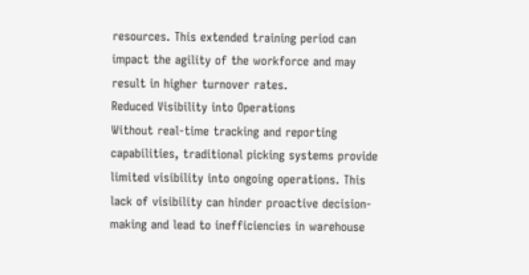resources. This extended training period can impact the agility of the workforce and may result in higher turnover rates.
Reduced Visibility into Operations
Without real-time tracking and reporting capabilities, traditional picking systems provide limited visibility into ongoing operations. This lack of visibility can hinder proactive decision-making and lead to inefficiencies in warehouse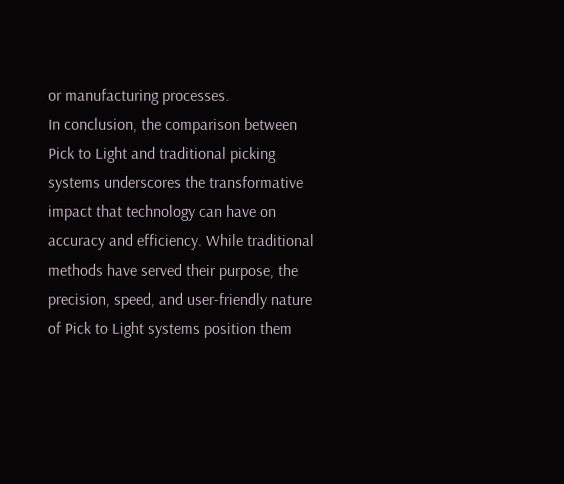or manufacturing processes.
In conclusion, the comparison between Pick to Light and traditional picking systems underscores the transformative impact that technology can have on accuracy and efficiency. While traditional methods have served their purpose, the precision, speed, and user-friendly nature of Pick to Light systems position them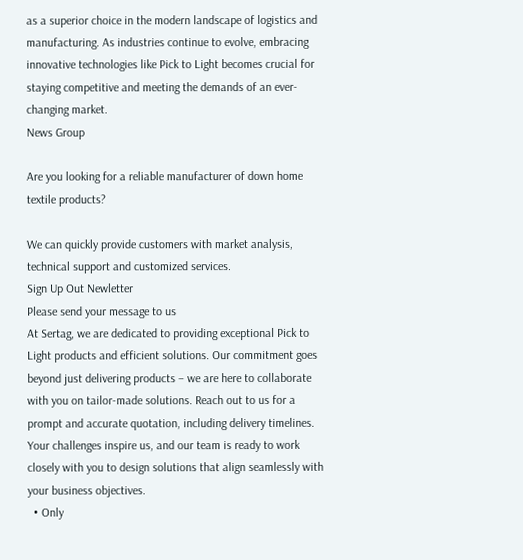as a superior choice in the modern landscape of logistics and manufacturing. As industries continue to evolve, embracing innovative technologies like Pick to Light becomes crucial for staying competitive and meeting the demands of an ever-changing market.
News Group

Are you looking for a reliable manufacturer of down home textile products?

We can quickly provide customers with market analysis, technical support and customized services.
Sign Up Out Newletter
Please send your message to us
At Sertag, we are dedicated to providing exceptional Pick to Light products and efficient solutions. Our commitment goes beyond just delivering products – we are here to collaborate with you on tailor-made solutions. Reach out to us for a prompt and accurate quotation, including delivery timelines. Your challenges inspire us, and our team is ready to work closely with you to design solutions that align seamlessly with your business objectives.
  • Only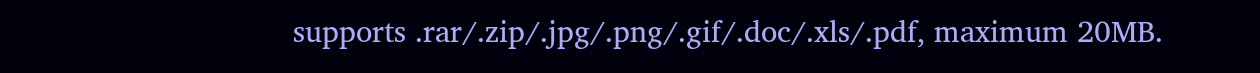supports .rar/.zip/.jpg/.png/.gif/.doc/.xls/.pdf, maximum 20MB.